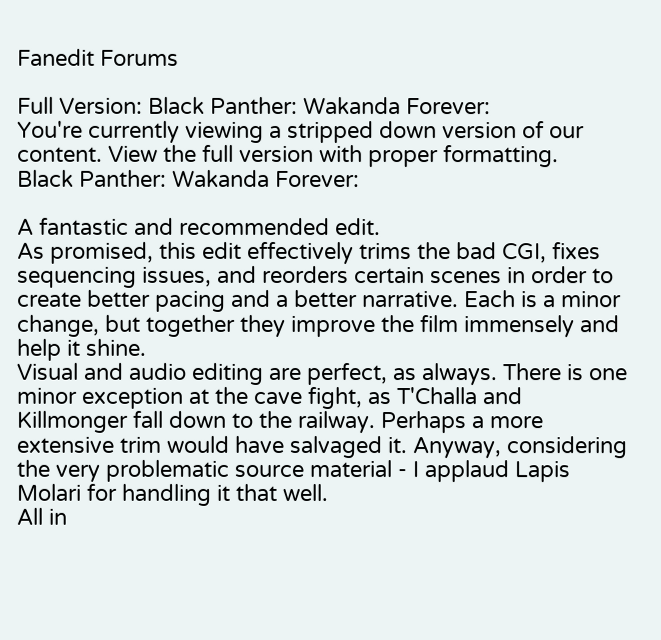Fanedit Forums

Full Version: Black Panther: Wakanda Forever:
You're currently viewing a stripped down version of our content. View the full version with proper formatting.
Black Panther: Wakanda Forever:

A fantastic and recommended edit.
As promised, this edit effectively trims the bad CGI, fixes sequencing issues, and reorders certain scenes in order to create better pacing and a better narrative. Each is a minor change, but together they improve the film immensely and help it shine.
Visual and audio editing are perfect, as always. There is one minor exception at the cave fight, as T'Challa and Killmonger fall down to the railway. Perhaps a more extensive trim would have salvaged it. Anyway, considering the very problematic source material - I applaud Lapis Molari for handling it that well.
All in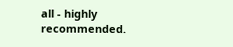all - highly recommended.